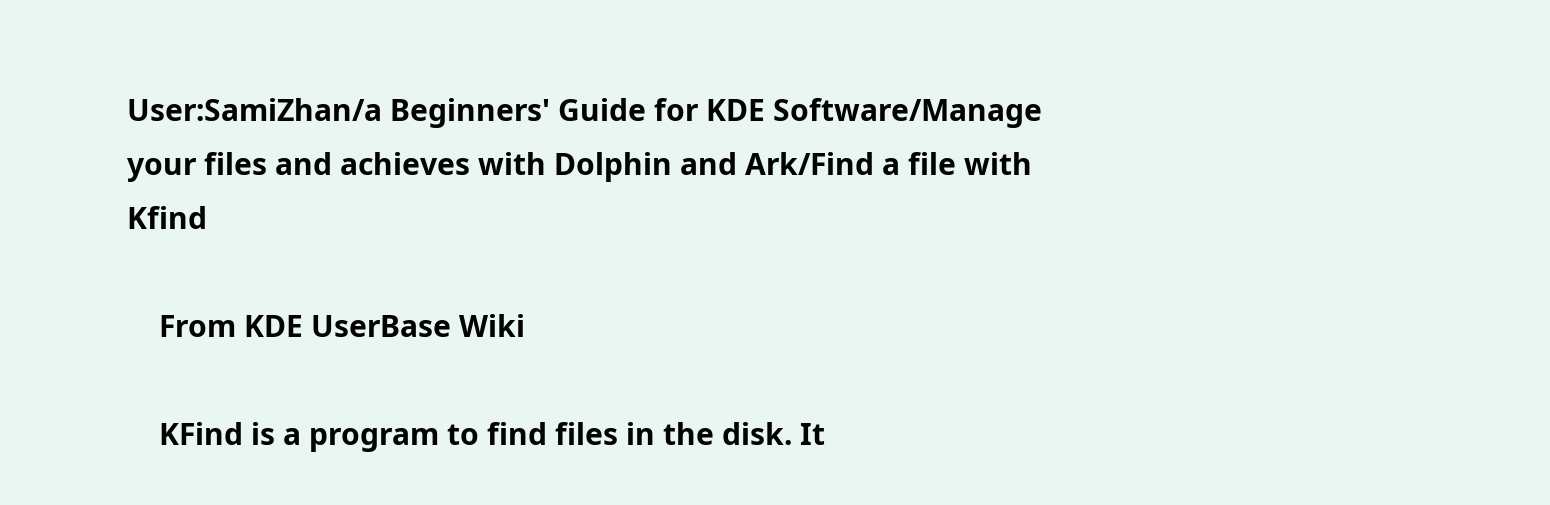User:SamiZhan/a Beginners' Guide for KDE Software/Manage your files and achieves with Dolphin and Ark/Find a file with Kfind

    From KDE UserBase Wiki

    KFind is a program to find files in the disk. It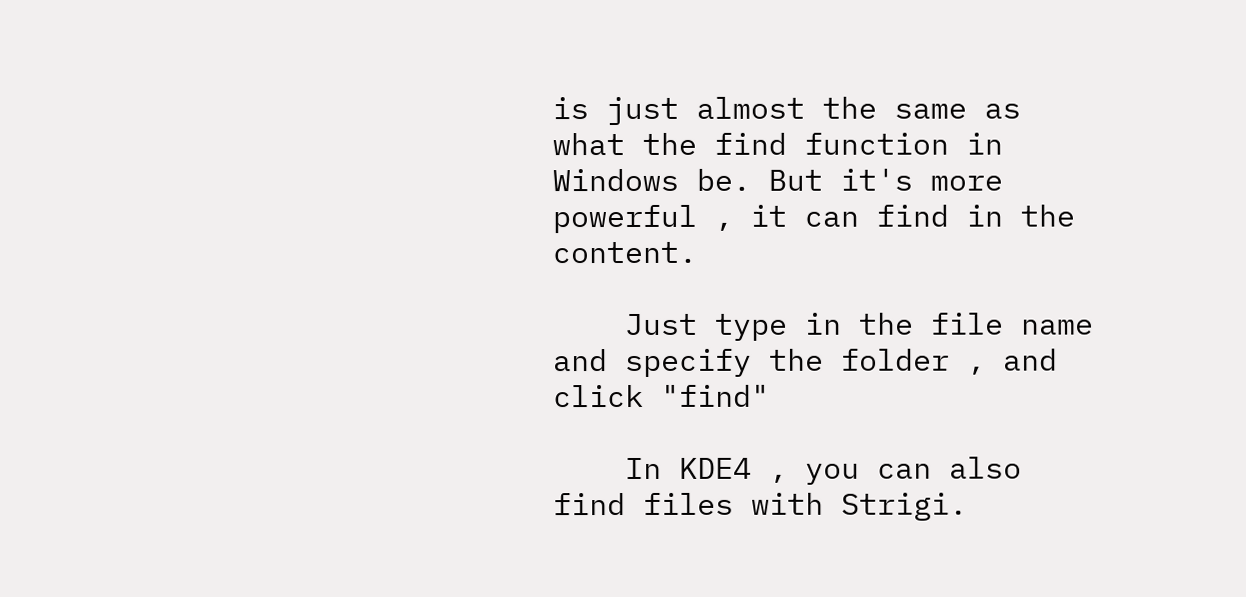is just almost the same as what the find function in Windows be. But it's more powerful , it can find in the content.

    Just type in the file name and specify the folder , and click "find"

    In KDE4 , you can also find files with Strigi.